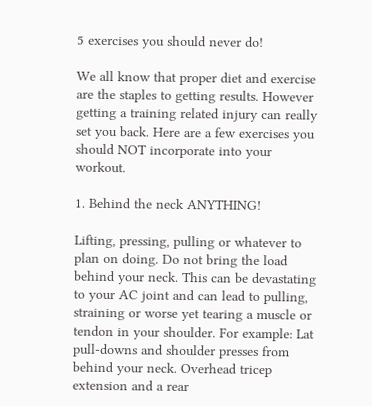5 exercises you should never do!

We all know that proper diet and exercise are the staples to getting results. However getting a training related injury can really set you back. Here are a few exercises you should NOT incorporate into your workout.

1. Behind the neck ANYTHING!

Lifting, pressing, pulling or whatever to plan on doing. Do not bring the load behind your neck. This can be devastating to your AC joint and can lead to pulling, straining or worse yet tearing a muscle or tendon in your shoulder. For example: Lat pull-downs and shoulder presses from behind your neck. Overhead tricep extension and a rear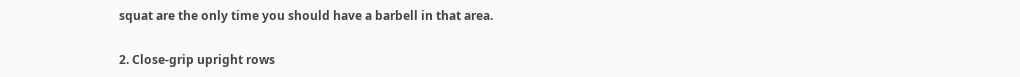squat are the only time you should have a barbell in that area.

2. Close-grip upright rows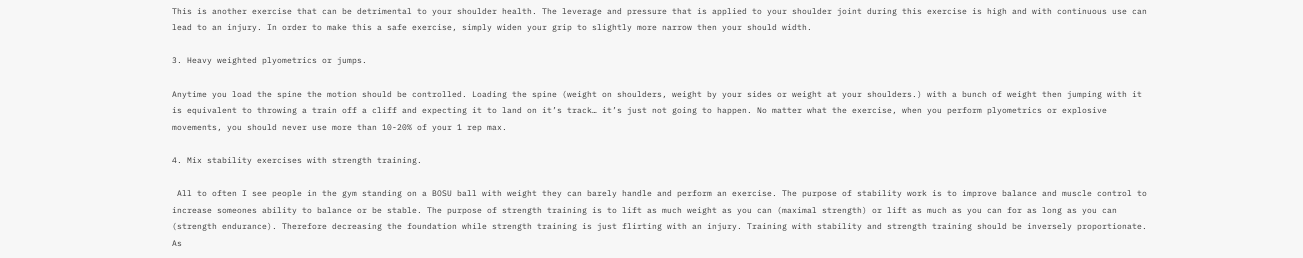This is another exercise that can be detrimental to your shoulder health. The leverage and pressure that is applied to your shoulder joint during this exercise is high and with continuous use can lead to an injury. In order to make this a safe exercise, simply widen your grip to slightly more narrow then your should width.

3. Heavy weighted plyometrics or jumps.

Anytime you load the spine the motion should be controlled. Loading the spine (weight on shoulders, weight by your sides or weight at your shoulders.) with a bunch of weight then jumping with it is equivalent to throwing a train off a cliff and expecting it to land on it’s track… it’s just not going to happen. No matter what the exercise, when you perform plyometrics or explosive movements, you should never use more than 10-20% of your 1 rep max.

4. Mix stability exercises with strength training.

 All to often I see people in the gym standing on a BOSU ball with weight they can barely handle and perform an exercise. The purpose of stability work is to improve balance and muscle control to increase someones ability to balance or be stable. The purpose of strength training is to lift as much weight as you can (maximal strength) or lift as much as you can for as long as you can (strength endurance). Therefore decreasing the foundation while strength training is just flirting with an injury. Training with stability and strength training should be inversely proportionate. As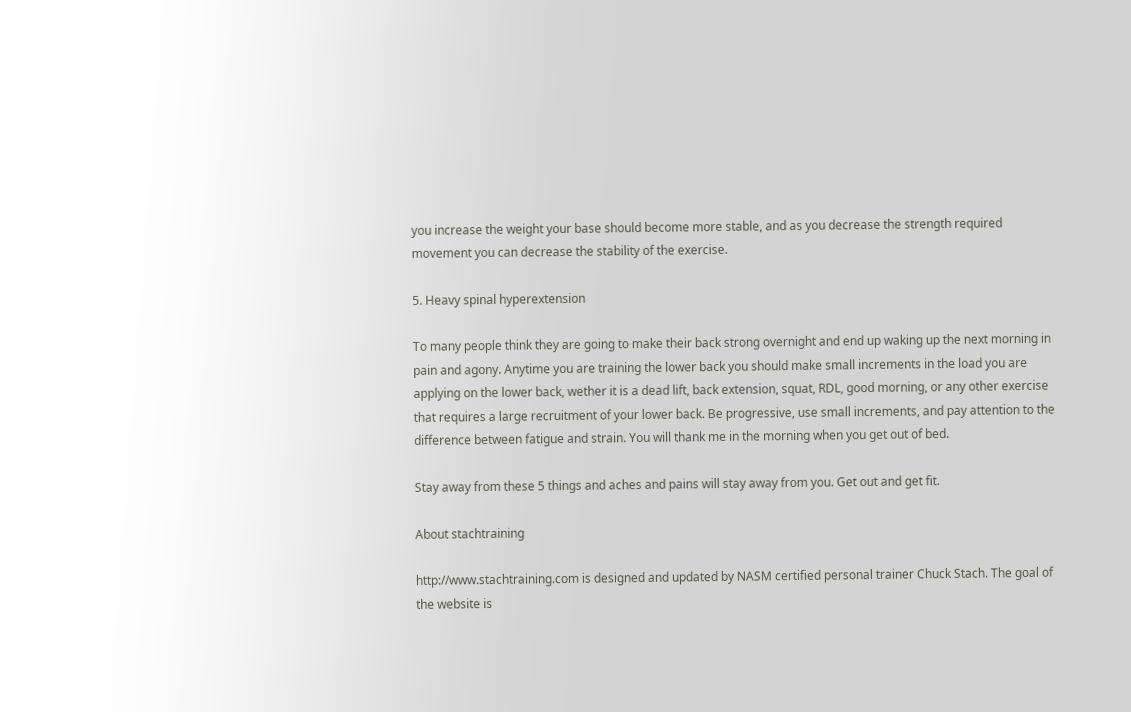you increase the weight your base should become more stable, and as you decrease the strength required movement you can decrease the stability of the exercise.

5. Heavy spinal hyperextension

To many people think they are going to make their back strong overnight and end up waking up the next morning in pain and agony. Anytime you are training the lower back you should make small increments in the load you are applying on the lower back, wether it is a dead lift, back extension, squat, RDL, good morning, or any other exercise that requires a large recruitment of your lower back. Be progressive, use small increments, and pay attention to the difference between fatigue and strain. You will thank me in the morning when you get out of bed.

Stay away from these 5 things and aches and pains will stay away from you. Get out and get fit.

About stachtraining

http://www.stachtraining.com is designed and updated by NASM certified personal trainer Chuck Stach. The goal of the website is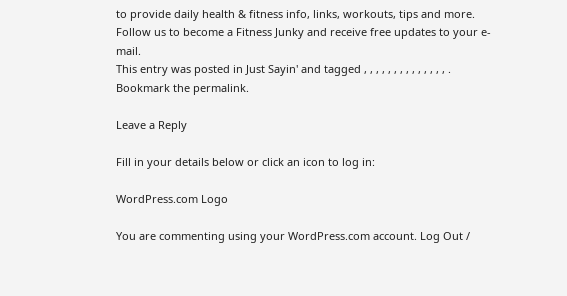to provide daily health & fitness info, links, workouts, tips and more. Follow us to become a Fitness Junky and receive free updates to your e-mail.
This entry was posted in Just Sayin' and tagged , , , , , , , , , , , , , , . Bookmark the permalink.

Leave a Reply

Fill in your details below or click an icon to log in:

WordPress.com Logo

You are commenting using your WordPress.com account. Log Out /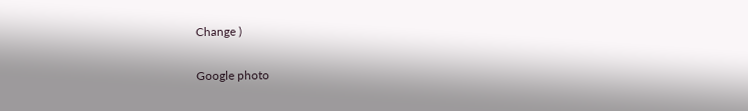Change )

Google photo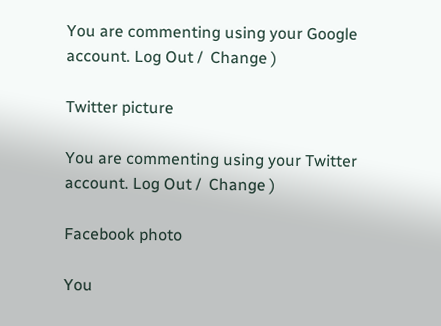You are commenting using your Google account. Log Out /  Change )

Twitter picture

You are commenting using your Twitter account. Log Out /  Change )

Facebook photo

You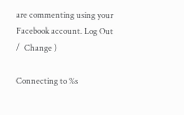are commenting using your Facebook account. Log Out /  Change )

Connecting to %s